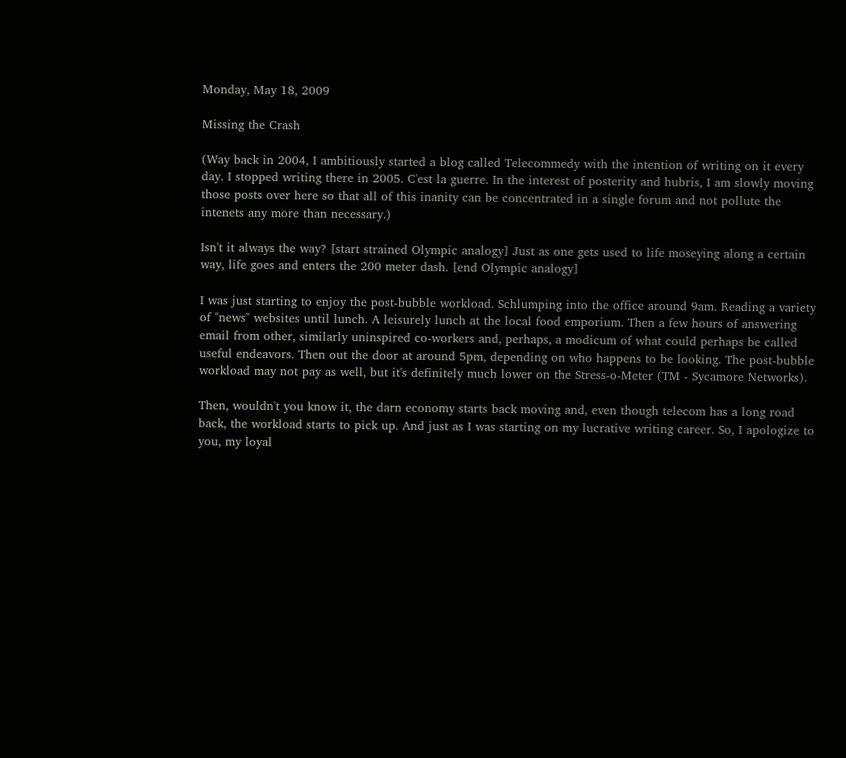Monday, May 18, 2009

Missing the Crash

(Way back in 2004, I ambitiously started a blog called Telecommedy with the intention of writing on it every day. I stopped writing there in 2005. C'est la guerre. In the interest of posterity and hubris, I am slowly moving those posts over here so that all of this inanity can be concentrated in a single forum and not pollute the intenets any more than necessary.)

Isn't it always the way? [start strained Olympic analogy] Just as one gets used to life moseying along a certain way, life goes and enters the 200 meter dash. [end Olympic analogy]

I was just starting to enjoy the post-bubble workload. Schlumping into the office around 9am. Reading a variety of "news" websites until lunch. A leisurely lunch at the local food emporium. Then a few hours of answering email from other, similarly uninspired co-workers and, perhaps, a modicum of what could perhaps be called useful endeavors. Then out the door at around 5pm, depending on who happens to be looking. The post-bubble workload may not pay as well, but it's definitely much lower on the Stress-o-Meter (TM - Sycamore Networks).

Then, wouldn't you know it, the darn economy starts back moving and, even though telecom has a long road back, the workload starts to pick up. And just as I was starting on my lucrative writing career. So, I apologize to you, my loyal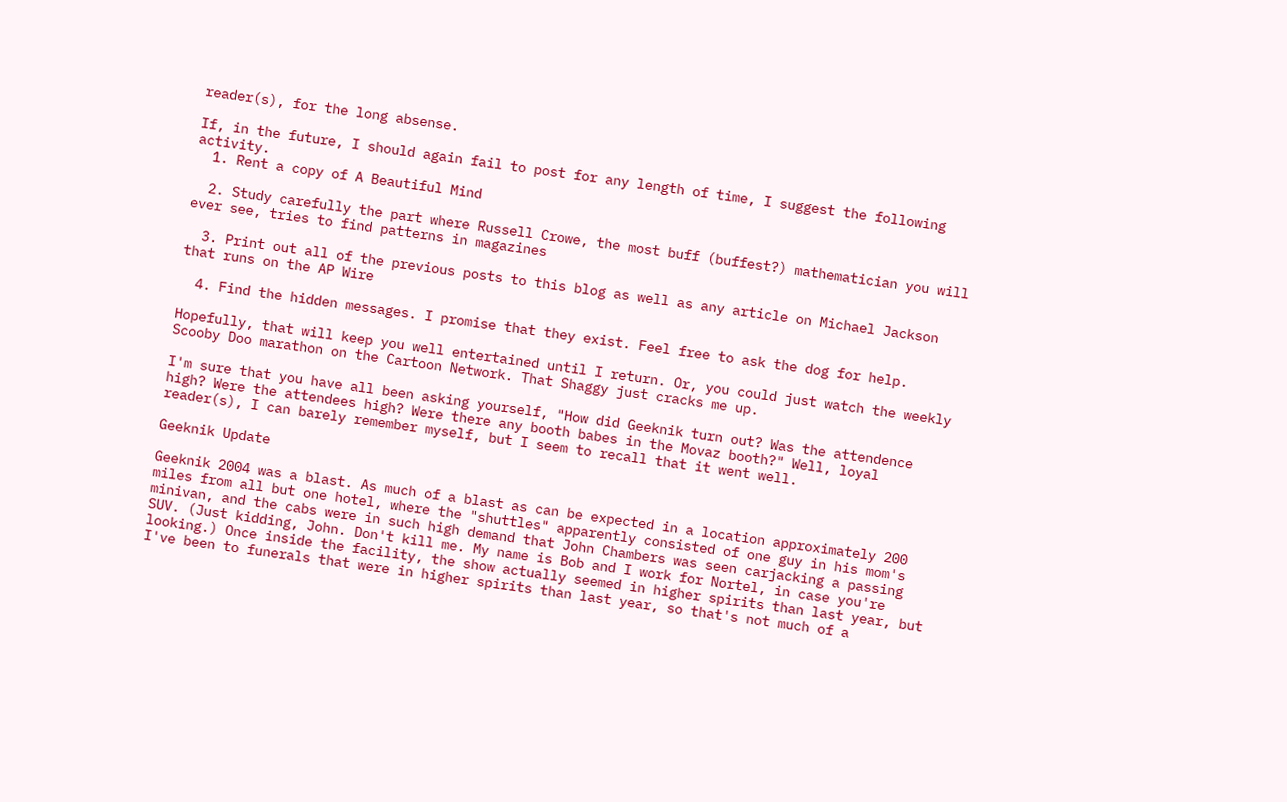reader(s), for the long absense.

If, in the future, I should again fail to post for any length of time, I suggest the following activity.
  1. Rent a copy of A Beautiful Mind

  2. Study carefully the part where Russell Crowe, the most buff (buffest?) mathematician you will ever see, tries to find patterns in magazines

  3. Print out all of the previous posts to this blog as well as any article on Michael Jackson that runs on the AP Wire

  4. Find the hidden messages. I promise that they exist. Feel free to ask the dog for help.

Hopefully, that will keep you well entertained until I return. Or, you could just watch the weekly Scooby Doo marathon on the Cartoon Network. That Shaggy just cracks me up.

I'm sure that you have all been asking yourself, "How did Geeknik turn out? Was the attendence high? Were the attendees high? Were there any booth babes in the Movaz booth?" Well, loyal reader(s), I can barely remember myself, but I seem to recall that it went well.

Geeknik Update

Geeknik 2004 was a blast. As much of a blast as can be expected in a location approximately 200 miles from all but one hotel, where the "shuttles" apparently consisted of one guy in his mom's minivan, and the cabs were in such high demand that John Chambers was seen carjacking a passing SUV. (Just kidding, John. Don't kill me. My name is Bob and I work for Nortel, in case you're looking.) Once inside the facility, the show actually seemed in higher spirits than last year, but I've been to funerals that were in higher spirits than last year, so that's not much of a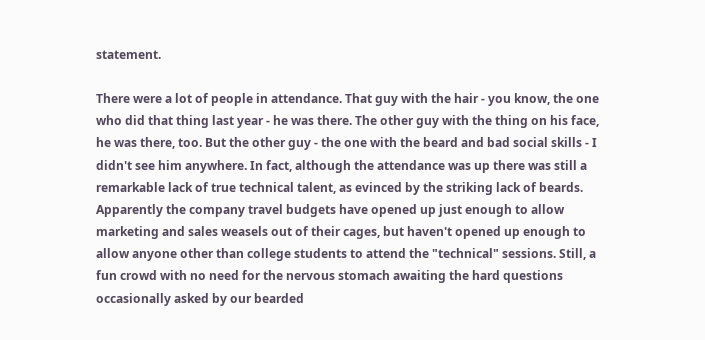statement.

There were a lot of people in attendance. That guy with the hair - you know, the one who did that thing last year - he was there. The other guy with the thing on his face, he was there, too. But the other guy - the one with the beard and bad social skills - I didn't see him anywhere. In fact, although the attendance was up there was still a remarkable lack of true technical talent, as evinced by the striking lack of beards. Apparently the company travel budgets have opened up just enough to allow marketing and sales weasels out of their cages, but haven't opened up enough to allow anyone other than college students to attend the "technical" sessions. Still, a fun crowd with no need for the nervous stomach awaiting the hard questions occasionally asked by our bearded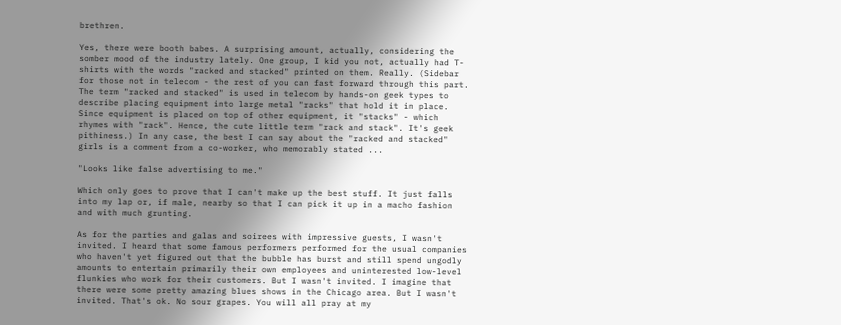brethren.

Yes, there were booth babes. A surprising amount, actually, considering the somber mood of the industry lately. One group, I kid you not, actually had T-shirts with the words "racked and stacked" printed on them. Really. (Sidebar for those not in telecom - the rest of you can fast forward through this part. The term "racked and stacked" is used in telecom by hands-on geek types to describe placing equipment into large metal "racks" that hold it in place. Since equipment is placed on top of other equipment, it "stacks" - which rhymes with "rack". Hence, the cute little term "rack and stack". It's geek pithiness.) In any case, the best I can say about the "racked and stacked" girls is a comment from a co-worker, who memorably stated ...

"Looks like false advertising to me."

Which only goes to prove that I can't make up the best stuff. It just falls into my lap or, if male, nearby so that I can pick it up in a macho fashion and with much grunting.

As for the parties and galas and soirees with impressive guests, I wasn't invited. I heard that some famous performers performed for the usual companies who haven't yet figured out that the bubble has burst and still spend ungodly amounts to entertain primarily their own employees and uninterested low-level flunkies who work for their customers. But I wasn't invited. I imagine that there were some pretty amazing blues shows in the Chicago area. But I wasn't invited. That's ok. No sour grapes. You will all pray at my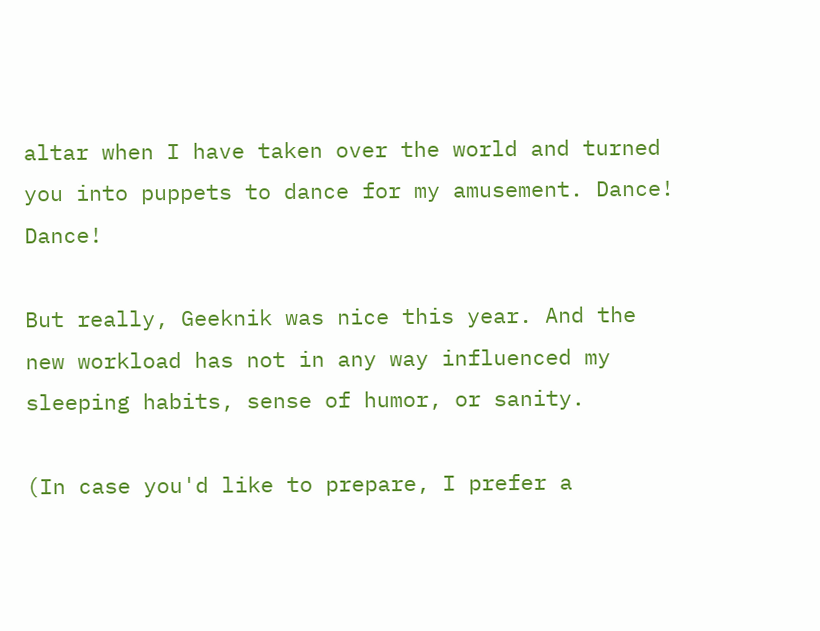altar when I have taken over the world and turned you into puppets to dance for my amusement. Dance! Dance!

But really, Geeknik was nice this year. And the new workload has not in any way influenced my sleeping habits, sense of humor, or sanity.

(In case you'd like to prepare, I prefer a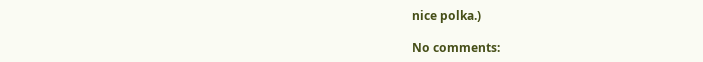nice polka.)

No comments: